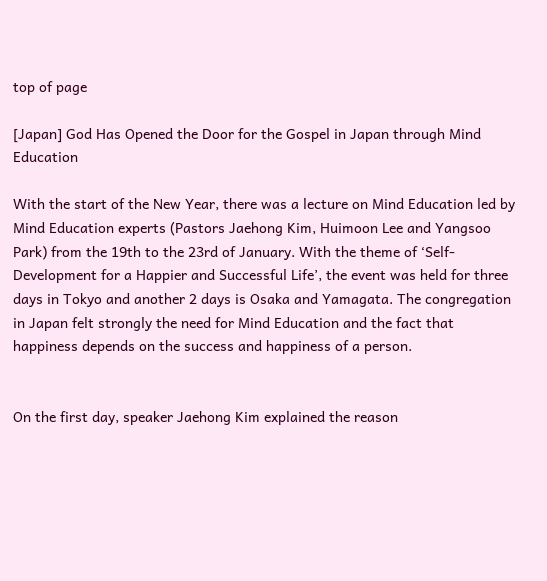top of page

[Japan] God Has Opened the Door for the Gospel in Japan through Mind Education

With the start of the New Year, there was a lecture on Mind Education led by Mind Education experts (Pastors Jaehong Kim, Huimoon Lee and Yangsoo Park) from the 19th to the 23rd of January. With the theme of ‘Self-Development for a Happier and Successful Life’, the event was held for three days in Tokyo and another 2 days is Osaka and Yamagata. The congregation in Japan felt strongly the need for Mind Education and the fact that happiness depends on the success and happiness of a person.


On the first day, speaker Jaehong Kim explained the reason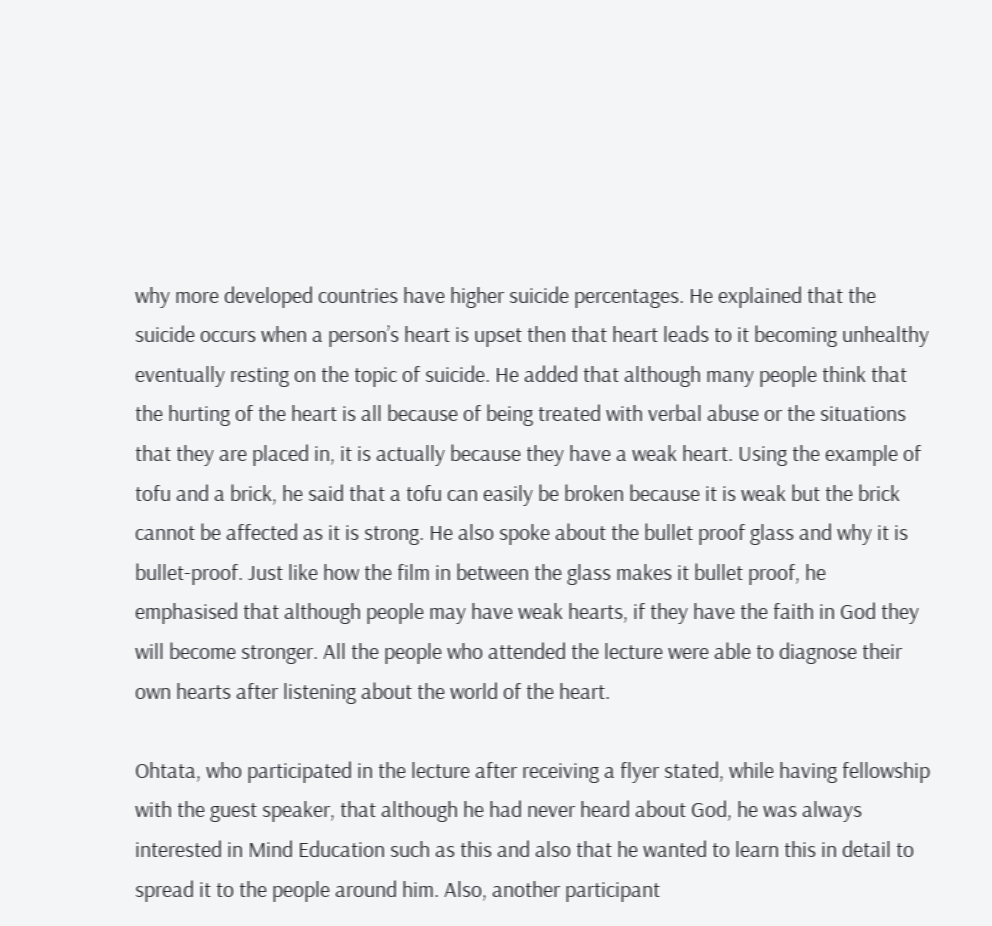why more developed countries have higher suicide percentages. He explained that the suicide occurs when a person’s heart is upset then that heart leads to it becoming unhealthy eventually resting on the topic of suicide. He added that although many people think that the hurting of the heart is all because of being treated with verbal abuse or the situations that they are placed in, it is actually because they have a weak heart. Using the example of tofu and a brick, he said that a tofu can easily be broken because it is weak but the brick cannot be affected as it is strong. He also spoke about the bullet proof glass and why it is bullet-proof. Just like how the film in between the glass makes it bullet proof, he emphasised that although people may have weak hearts, if they have the faith in God they will become stronger. All the people who attended the lecture were able to diagnose their own hearts after listening about the world of the heart.

Ohtata, who participated in the lecture after receiving a flyer stated, while having fellowship with the guest speaker, that although he had never heard about God, he was always interested in Mind Education such as this and also that he wanted to learn this in detail to spread it to the people around him. Also, another participant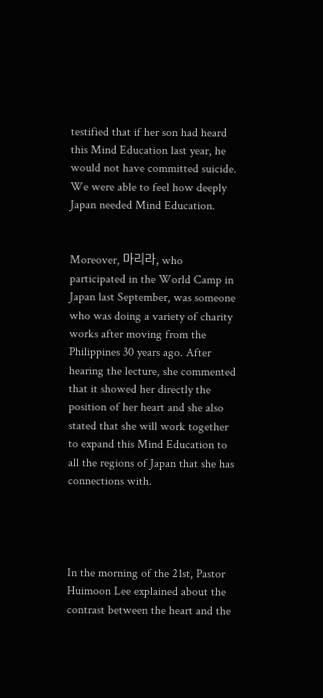testified that if her son had heard this Mind Education last year, he would not have committed suicide. We were able to feel how deeply Japan needed Mind Education.


Moreover, 마리라, who participated in the World Camp in Japan last September, was someone who was doing a variety of charity works after moving from the Philippines 30 years ago. After hearing the lecture, she commented that it showed her directly the position of her heart and she also stated that she will work together to expand this Mind Education to all the regions of Japan that she has connections with.




In the morning of the 21st, Pastor Huimoon Lee explained about the contrast between the heart and the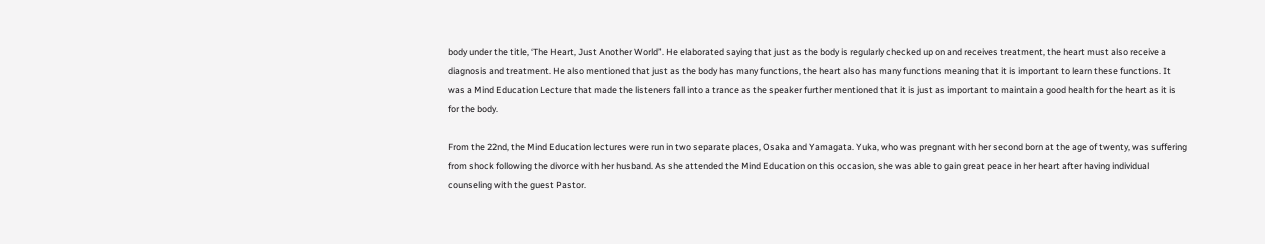body under the title, ‘The Heart, Just Another World”. He elaborated saying that just as the body is regularly checked up on and receives treatment, the heart must also receive a diagnosis and treatment. He also mentioned that just as the body has many functions, the heart also has many functions meaning that it is important to learn these functions. It was a Mind Education Lecture that made the listeners fall into a trance as the speaker further mentioned that it is just as important to maintain a good health for the heart as it is for the body.

From the 22nd, the Mind Education lectures were run in two separate places, Osaka and Yamagata. Yuka, who was pregnant with her second born at the age of twenty, was suffering from shock following the divorce with her husband. As she attended the Mind Education on this occasion, she was able to gain great peace in her heart after having individual counseling with the guest Pastor.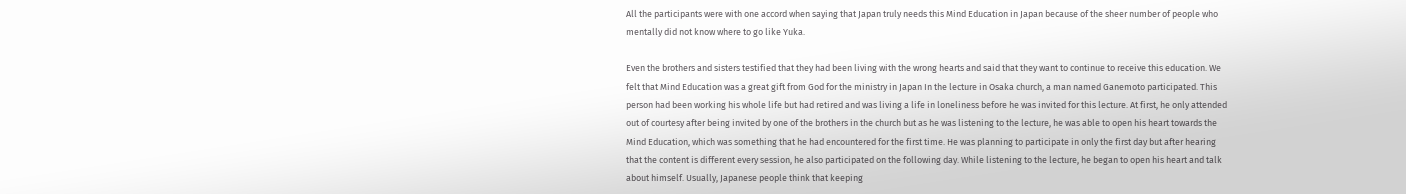All the participants were with one accord when saying that Japan truly needs this Mind Education in Japan because of the sheer number of people who mentally did not know where to go like Yuka.

Even the brothers and sisters testified that they had been living with the wrong hearts and said that they want to continue to receive this education. We felt that Mind Education was a great gift from God for the ministry in Japan In the lecture in Osaka church, a man named Ganemoto participated. This person had been working his whole life but had retired and was living a life in loneliness before he was invited for this lecture. At first, he only attended out of courtesy after being invited by one of the brothers in the church but as he was listening to the lecture, he was able to open his heart towards the Mind Education, which was something that he had encountered for the first time. He was planning to participate in only the first day but after hearing that the content is different every session, he also participated on the following day. While listening to the lecture, he began to open his heart and talk about himself. Usually, Japanese people think that keeping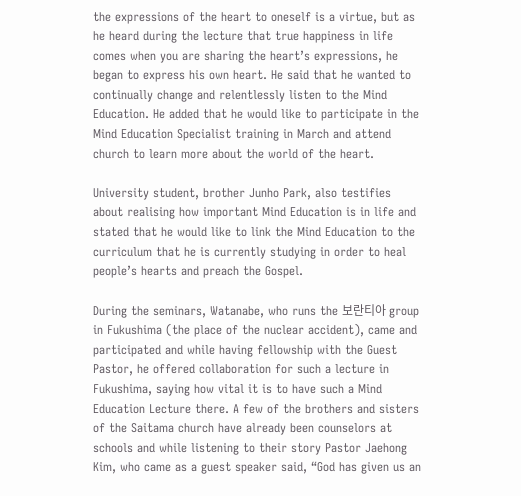the expressions of the heart to oneself is a virtue, but as he heard during the lecture that true happiness in life comes when you are sharing the heart’s expressions, he began to express his own heart. He said that he wanted to continually change and relentlessly listen to the Mind Education. He added that he would like to participate in the Mind Education Specialist training in March and attend church to learn more about the world of the heart.

University student, brother Junho Park, also testifies about realising how important Mind Education is in life and stated that he would like to link the Mind Education to the curriculum that he is currently studying in order to heal people’s hearts and preach the Gospel.

During the seminars, Watanabe, who runs the 보란티아 group in Fukushima (the place of the nuclear accident), came and participated and while having fellowship with the Guest Pastor, he offered collaboration for such a lecture in Fukushima, saying how vital it is to have such a Mind Education Lecture there. A few of the brothers and sisters of the Saitama church have already been counselors at schools and while listening to their story Pastor Jaehong Kim, who came as a guest speaker said, “God has given us an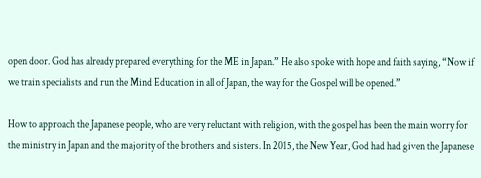open door. God has already prepared everything for the ME in Japan.” He also spoke with hope and faith saying, “Now if we train specialists and run the Mind Education in all of Japan, the way for the Gospel will be opened.”

How to approach the Japanese people, who are very reluctant with religion, with the gospel has been the main worry for the ministry in Japan and the majority of the brothers and sisters. In 2015, the New Year, God had had given the Japanese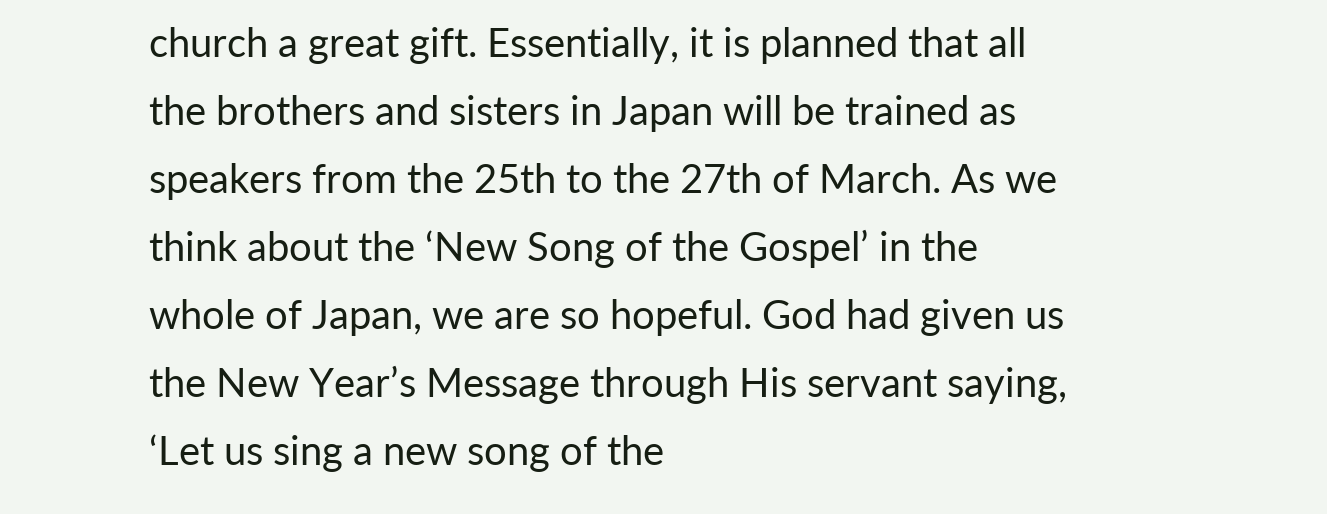church a great gift. Essentially, it is planned that all the brothers and sisters in Japan will be trained as speakers from the 25th to the 27th of March. As we think about the ‘New Song of the Gospel’ in the whole of Japan, we are so hopeful. God had given us the New Year’s Message through His servant saying, ‘Let us sing a new song of the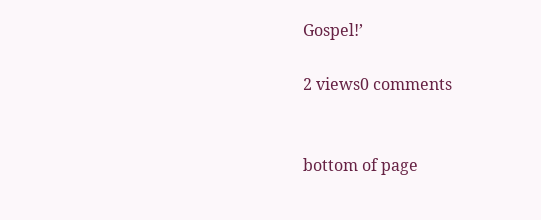Gospel!’

2 views0 comments


bottom of page